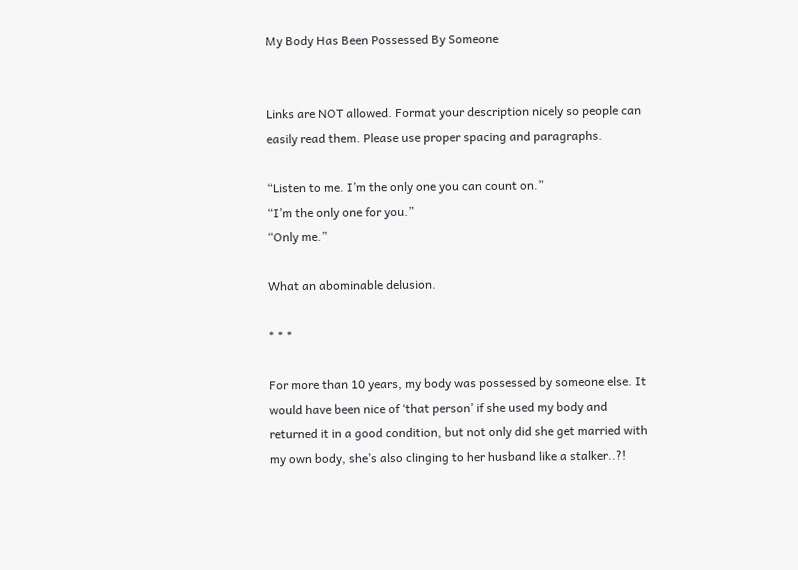My Body Has Been Possessed By Someone


Links are NOT allowed. Format your description nicely so people can easily read them. Please use proper spacing and paragraphs.

“Listen to me. I’m the only one you can count on.”
“I’m the only one for you.”
“Only me.”

What an abominable delusion.

* * *

For more than 10 years, my body was possessed by someone else. It would have been nice of ‘that person’ if she used my body and returned it in a good condition, but not only did she get married with my own body, she’s also clinging to her husband like a stalker..?!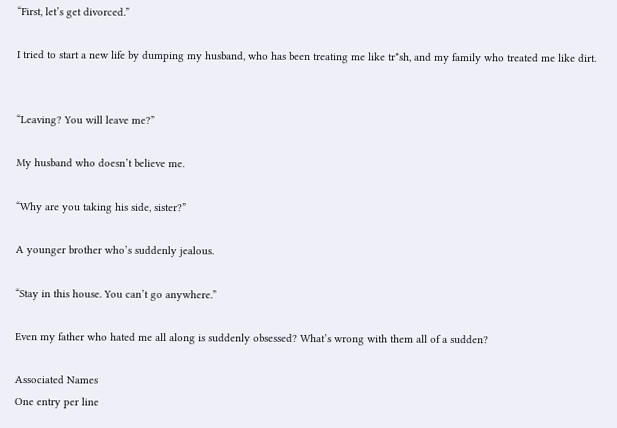“First, let’s get divorced.”

I tried to start a new life by dumping my husband, who has been treating me like tr*sh, and my family who treated me like dirt.


“Leaving? You will leave me?”

My husband who doesn’t believe me.

“Why are you taking his side, sister?”

A younger brother who’s suddenly jealous.

“Stay in this house. You can’t go anywhere.”

Even my father who hated me all along is suddenly obsessed? What’s wrong with them all of a sudden?

Associated Names
One entry per line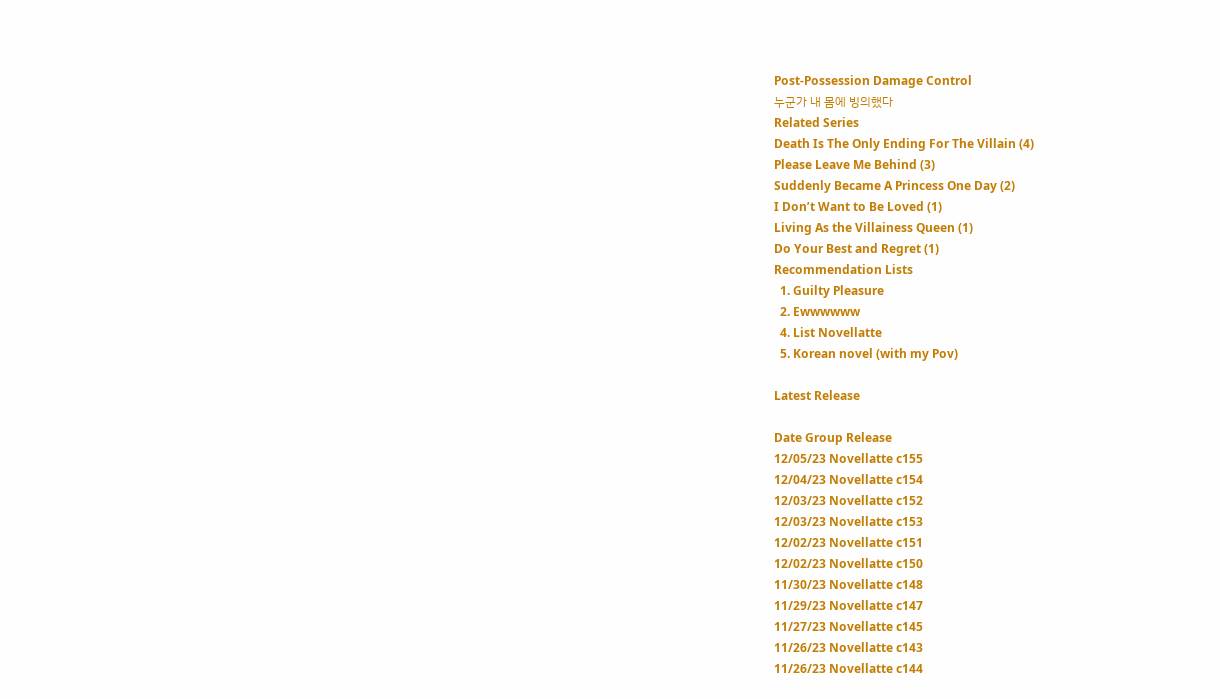Post-Possession Damage Control
누군가 내 몸에 빙의했다
Related Series
Death Is The Only Ending For The Villain (4)
Please Leave Me Behind (3)
Suddenly Became A Princess One Day (2)
I Don’t Want to Be Loved (1)
Living As the Villainess Queen (1)
Do Your Best and Regret (1)
Recommendation Lists
  1. Guilty Pleasure
  2. Ewwwwww
  4. List Novellatte
  5. Korean novel (with my Pov)

Latest Release

Date Group Release
12/05/23 Novellatte c155
12/04/23 Novellatte c154
12/03/23 Novellatte c152
12/03/23 Novellatte c153
12/02/23 Novellatte c151
12/02/23 Novellatte c150
11/30/23 Novellatte c148
11/29/23 Novellatte c147
11/27/23 Novellatte c145
11/26/23 Novellatte c143
11/26/23 Novellatte c144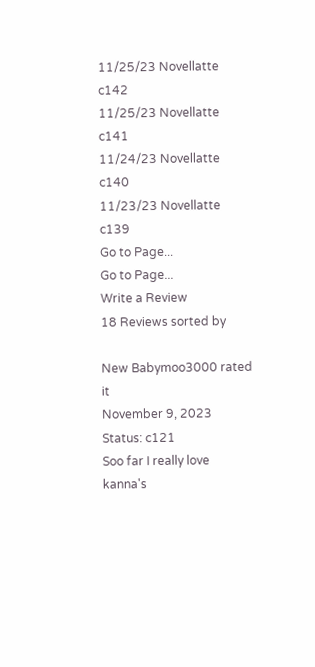11/25/23 Novellatte c142
11/25/23 Novellatte c141
11/24/23 Novellatte c140
11/23/23 Novellatte c139
Go to Page...
Go to Page...
Write a Review
18 Reviews sorted by

New Babymoo3000 rated it
November 9, 2023
Status: c121
Soo far I really love kanna's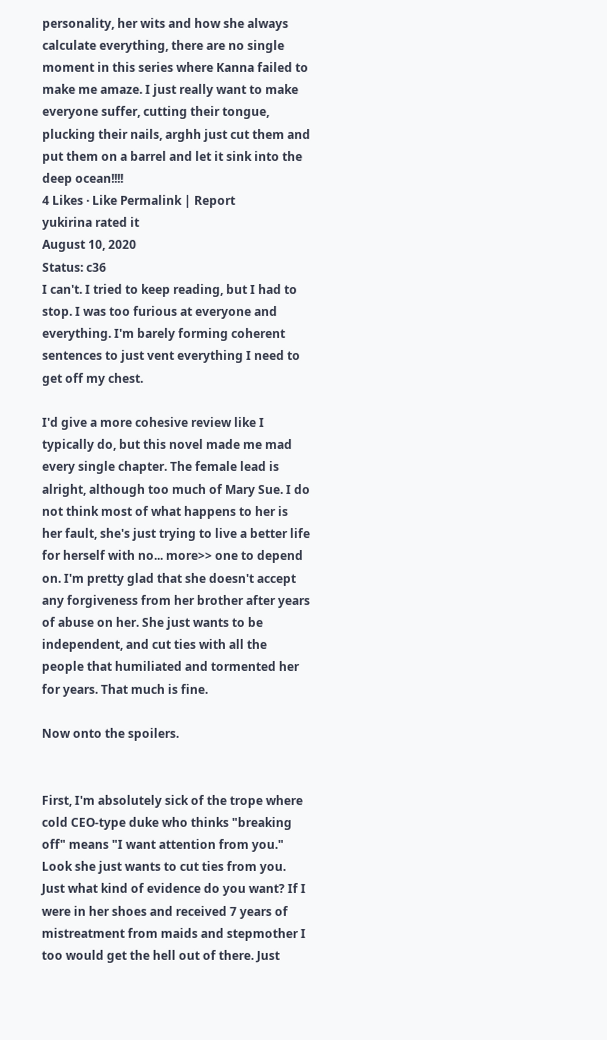personality, her wits and how she always calculate everything, there are no single moment in this series where Kanna failed to make me amaze. I just really want to make everyone suffer, cutting their tongue, plucking their nails, arghh just cut them and put them on a barrel and let it sink into the deep ocean!!!!
4 Likes · Like Permalink | Report
yukirina rated it
August 10, 2020
Status: c36
I can't. I tried to keep reading, but I had to stop. I was too furious at everyone and everything. I'm barely forming coherent sentences to just vent everything I need to get off my chest.

I'd give a more cohesive review like I typically do, but this novel made me mad every single chapter. The female lead is alright, although too much of Mary Sue. I do not think most of what happens to her is her fault, she's just trying to live a better life for herself with no... more>> one to depend on. I'm pretty glad that she doesn't accept any forgiveness from her brother after years of abuse on her. She just wants to be independent, and cut ties with all the people that humiliated and tormented her for years. That much is fine.

Now onto the spoilers.


First, I'm absolutely sick of the trope where cold CEO-type duke who thinks "breaking off" means "I want attention from you." Look she just wants to cut ties from you. Just what kind of evidence do you want? If I were in her shoes and received 7 years of mistreatment from maids and stepmother I too would get the hell out of there. Just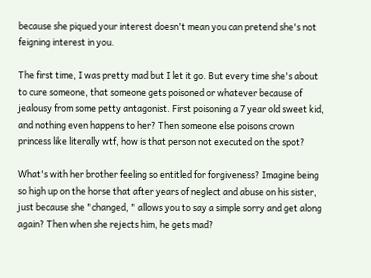because she piqued your interest doesn't mean you can pretend she's not feigning interest in you.

The first time, I was pretty mad but I let it go. But every time she's about to cure someone, that someone gets poisoned or whatever because of jealousy from some petty antagonist. First poisoning a 7 year old sweet kid, and nothing even happens to her? Then someone else poisons crown princess like literally wtf, how is that person not executed on the spot?

What's with her brother feeling so entitled for forgiveness? Imagine being so high up on the horse that after years of neglect and abuse on his sister, just because she "changed, " allows you to say a simple sorry and get along again? Then when she rejects him, he gets mad?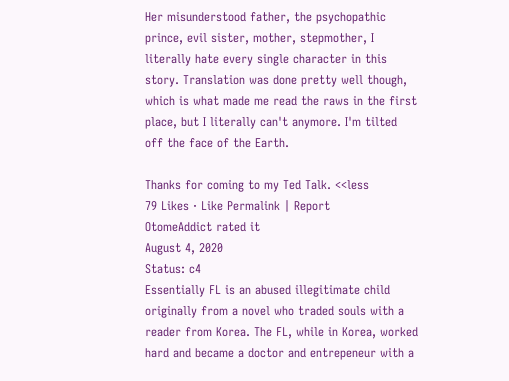Her misunderstood father, the psychopathic prince, evil sister, mother, stepmother, I literally hate every single character in this story. Translation was done pretty well though, which is what made me read the raws in the first place, but I literally can't anymore. I'm tilted off the face of the Earth.

Thanks for coming to my Ted Talk. <<less
79 Likes · Like Permalink | Report
OtomeAddict rated it
August 4, 2020
Status: c4
Essentially FL is an abused illegitimate child originally from a novel who traded souls with a reader from Korea. The FL, while in Korea, worked hard and became a doctor and entrepeneur with a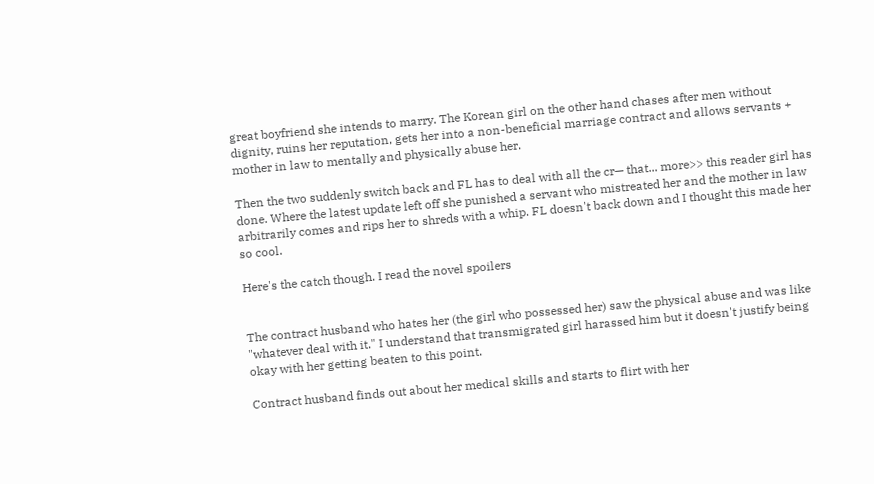great boyfriend she intends to marry. The Korean girl on the other hand chases after men without dignity, ruins her reputation, gets her into a non-beneficial marriage contract and allows servants + mother in law to mentally and physically abuse her.

Then the two suddenly switch back and FL has to deal with all the cr— that... more>> this reader girl has done. Where the latest update left off she punished a servant who mistreated her and the mother in law arbitrarily comes and rips her to shreds with a whip. FL doesn't back down and I thought this made her so cool.

Here's the catch though. I read the novel spoilers


The contract husband who hates her (the girl who possessed her) saw the physical abuse and was like "whatever deal with it." I understand that transmigrated girl harassed him but it doesn't justify being okay with her getting beaten to this point.

Contract husband finds out about her medical skills and starts to flirt with her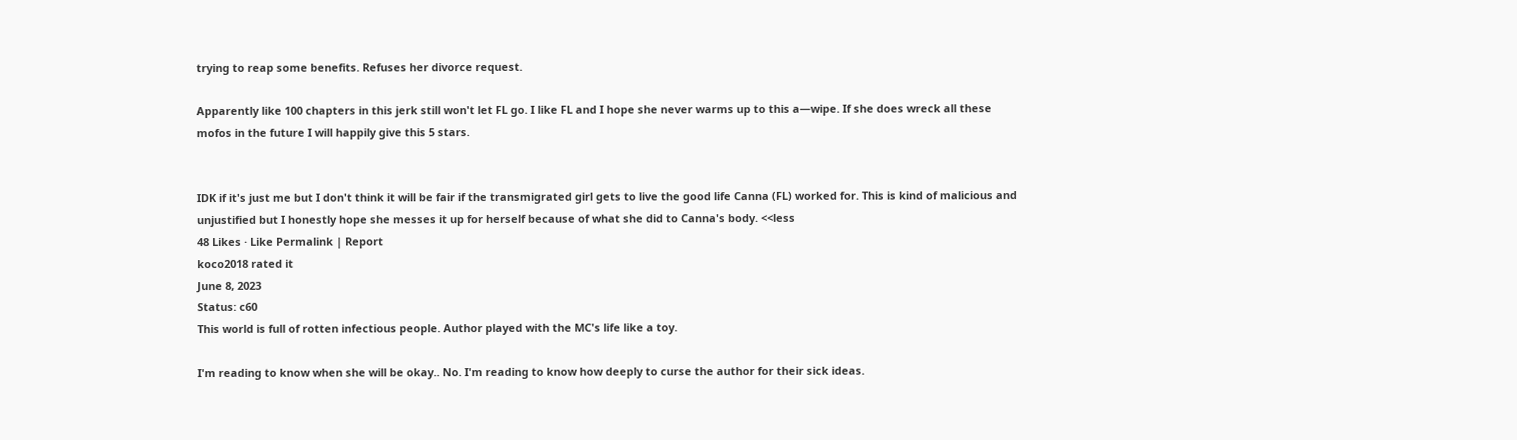trying to reap some benefits. Refuses her divorce request.

Apparently like 100 chapters in this jerk still won't let FL go. I like FL and I hope she never warms up to this a—wipe. If she does wreck all these mofos in the future I will happily give this 5 stars.


IDK if it's just me but I don't think it will be fair if the transmigrated girl gets to live the good life Canna (FL) worked for. This is kind of malicious and unjustified but I honestly hope she messes it up for herself because of what she did to Canna's body. <<less
48 Likes · Like Permalink | Report
koco2018 rated it
June 8, 2023
Status: c60
This world is full of rotten infectious people. Author played with the MC's life like a toy.

I'm reading to know when she will be okay.. No. I'm reading to know how deeply to curse the author for their sick ideas.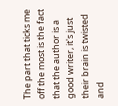The part that ticks me off the most is the fact that the author is a good writer, it's just their brain is twisted and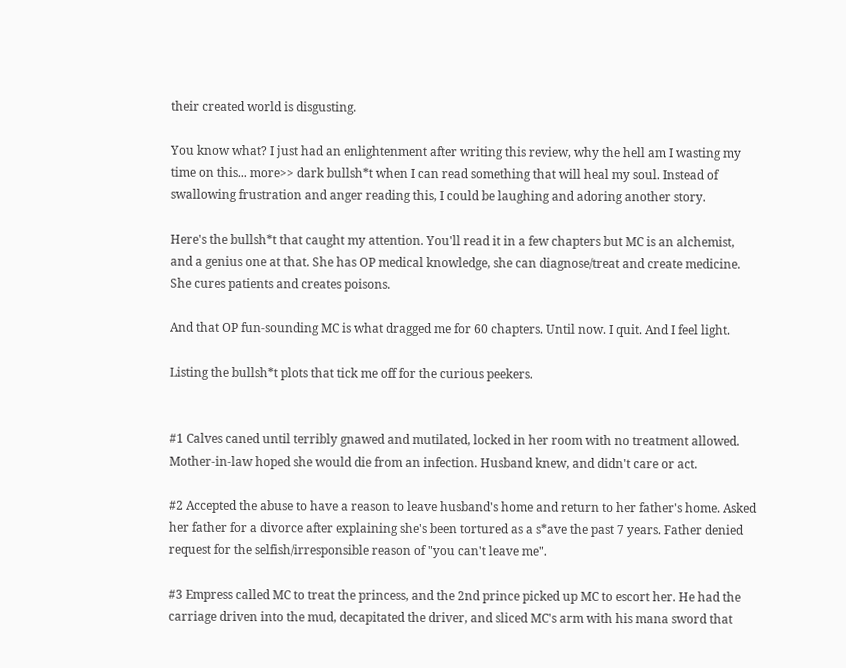their created world is disgusting.

You know what? I just had an enlightenment after writing this review, why the hell am I wasting my time on this... more>> dark bullsh*t when I can read something that will heal my soul. Instead of swallowing frustration and anger reading this, I could be laughing and adoring another story.

Here's the bullsh*t that caught my attention. You'll read it in a few chapters but MC is an alchemist, and a genius one at that. She has OP medical knowledge, she can diagnose/treat and create medicine. She cures patients and creates poisons.

And that OP fun-sounding MC is what dragged me for 60 chapters. Until now. I quit. And I feel light.

Listing the bullsh*t plots that tick me off for the curious peekers.


#1 Calves caned until terribly gnawed and mutilated, locked in her room with no treatment allowed. Mother-in-law hoped she would die from an infection. Husband knew, and didn't care or act.

#2 Accepted the abuse to have a reason to leave husband's home and return to her father's home. Asked her father for a divorce after explaining she's been tortured as a s*ave the past 7 years. Father denied request for the selfish/irresponsible reason of "you can't leave me".

#3 Empress called MC to treat the princess, and the 2nd prince picked up MC to escort her. He had the carriage driven into the mud, decapitated the driver, and sliced MC's arm with his mana sword that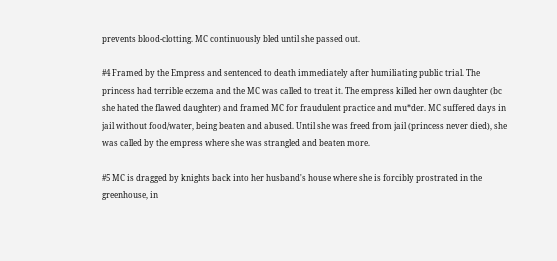prevents blood-clotting. MC continuously bled until she passed out.

#4 Framed by the Empress and sentenced to death immediately after humiliating public trial. The princess had terrible eczema and the MC was called to treat it. The empress killed her own daughter (bc she hated the flawed daughter) and framed MC for fraudulent practice and mu*der. MC suffered days in jail without food/water, being beaten and abused. Until she was freed from jail (princess never died), she was called by the empress where she was strangled and beaten more.

#5 MC is dragged by knights back into her husband's house where she is forcibly prostrated in the greenhouse, in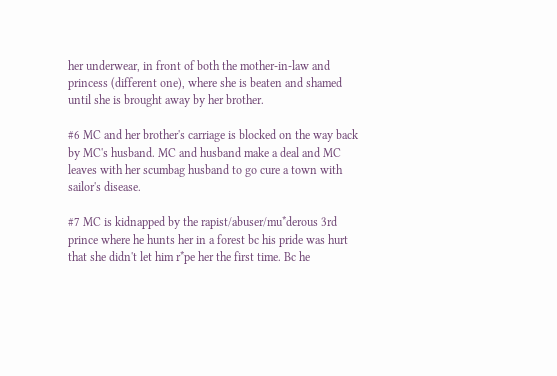her underwear, in front of both the mother-in-law and princess (different one), where she is beaten and shamed until she is brought away by her brother.

#6 MC and her brother's carriage is blocked on the way back by MC's husband. MC and husband make a deal and MC leaves with her scumbag husband to go cure a town with sailor's disease.

#7 MC is kidnapped by the rapist/abuser/mu*derous 3rd prince where he hunts her in a forest bc his pride was hurt that she didn't let him r*pe her the first time. Bc he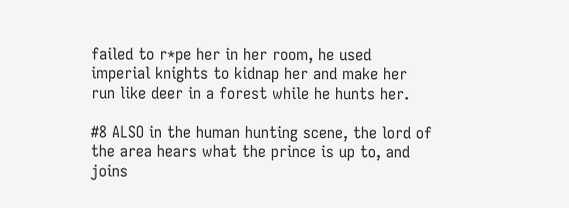failed to r*pe her in her room, he used imperial knights to kidnap her and make her run like deer in a forest while he hunts her.

#8 ALSO in the human hunting scene, the lord of the area hears what the prince is up to, and joins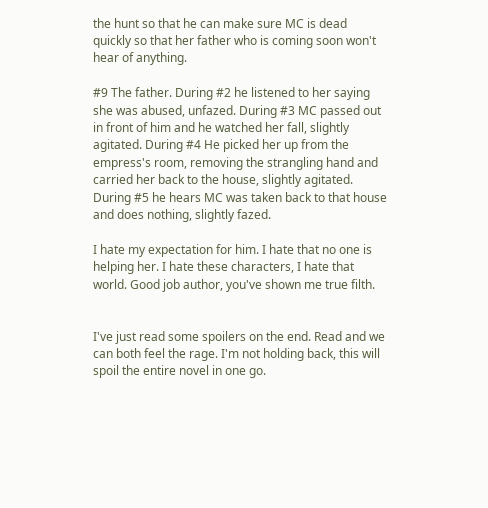the hunt so that he can make sure MC is dead quickly so that her father who is coming soon won't hear of anything.

#9 The father. During #2 he listened to her saying she was abused, unfazed. During #3 MC passed out in front of him and he watched her fall, slightly agitated. During #4 He picked her up from the empress's room, removing the strangling hand and carried her back to the house, slightly agitated. During #5 he hears MC was taken back to that house and does nothing, slightly fazed.

I hate my expectation for him. I hate that no one is helping her. I hate these characters, I hate that world. Good job author, you've shown me true filth.


I've just read some spoilers on the end. Read and we can both feel the rage. I'm not holding back, this will spoil the entire novel in one go.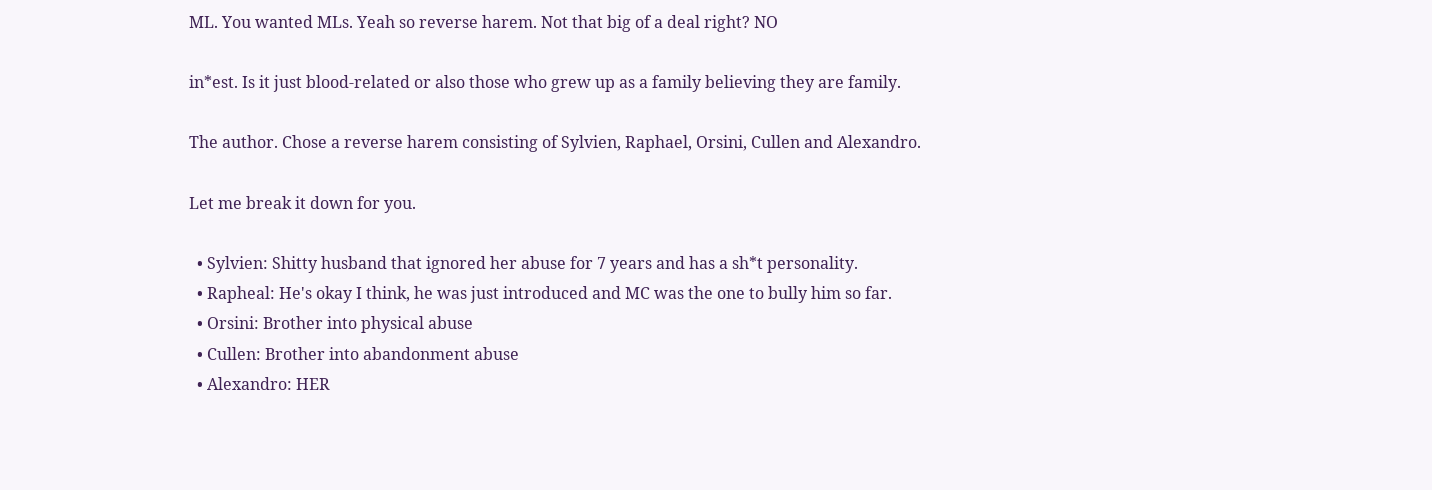ML. You wanted MLs. Yeah so reverse harem. Not that big of a deal right? NO

in*est. Is it just blood-related or also those who grew up as a family believing they are family.

The author. Chose a reverse harem consisting of Sylvien, Raphael, Orsini, Cullen and Alexandro.

Let me break it down for you.

  • Sylvien: Shitty husband that ignored her abuse for 7 years and has a sh*t personality.
  • Rapheal: He's okay I think, he was just introduced and MC was the one to bully him so far.
  • Orsini: Brother into physical abuse
  • Cullen: Brother into abandonment abuse
  • Alexandro: HER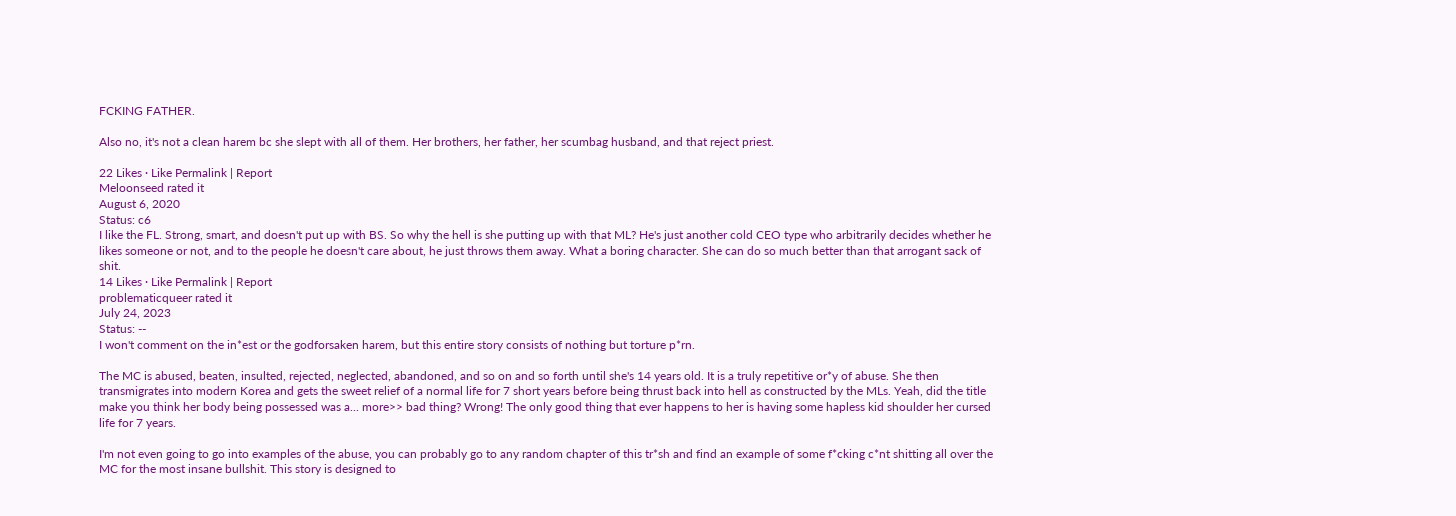FCKING FATHER.

Also no, it's not a clean harem bc she slept with all of them. Her brothers, her father, her scumbag husband, and that reject priest.

22 Likes · Like Permalink | Report
Meloonseed rated it
August 6, 2020
Status: c6
I like the FL. Strong, smart, and doesn't put up with BS. So why the hell is she putting up with that ML? He's just another cold CEO type who arbitrarily decides whether he likes someone or not, and to the people he doesn't care about, he just throws them away. What a boring character. She can do so much better than that arrogant sack of shit.
14 Likes · Like Permalink | Report
problematicqueer rated it
July 24, 2023
Status: --
I won't comment on the in*est or the godforsaken harem, but this entire story consists of nothing but torture p*rn.

The MC is abused, beaten, insulted, rejected, neglected, abandoned, and so on and so forth until she's 14 years old. It is a truly repetitive or*y of abuse. She then transmigrates into modern Korea and gets the sweet relief of a normal life for 7 short years before being thrust back into hell as constructed by the MLs. Yeah, did the title make you think her body being possessed was a... more>> bad thing? Wrong! The only good thing that ever happens to her is having some hapless kid shoulder her cursed life for 7 years.

I'm not even going to go into examples of the abuse, you can probably go to any random chapter of this tr*sh and find an example of some f*cking c*nt shitting all over the MC for the most insane bullshit. This story is designed to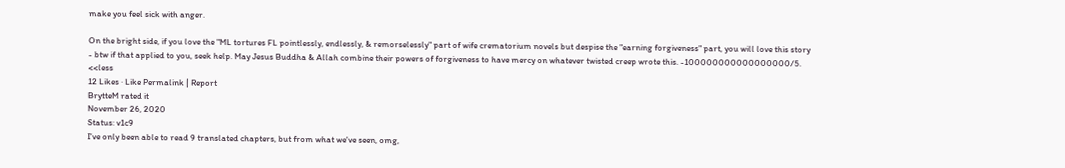make you feel sick with anger.

On the bright side, if you love the "ML tortures FL pointlessly, endlessly, & remorselessly" part of wife crematorium novels but despise the "earning forgiveness" part, you will love this story - btw if that applied to you, seek help. May Jesus Buddha & Allah combine their powers of forgiveness to have mercy on whatever twisted creep wrote this. -100000000000000000/5. <<less
12 Likes · Like Permalink | Report
BrytteM rated it
November 26, 2020
Status: v1c9
I've only been able to read 9 translated chapters, but from what we've seen, omg,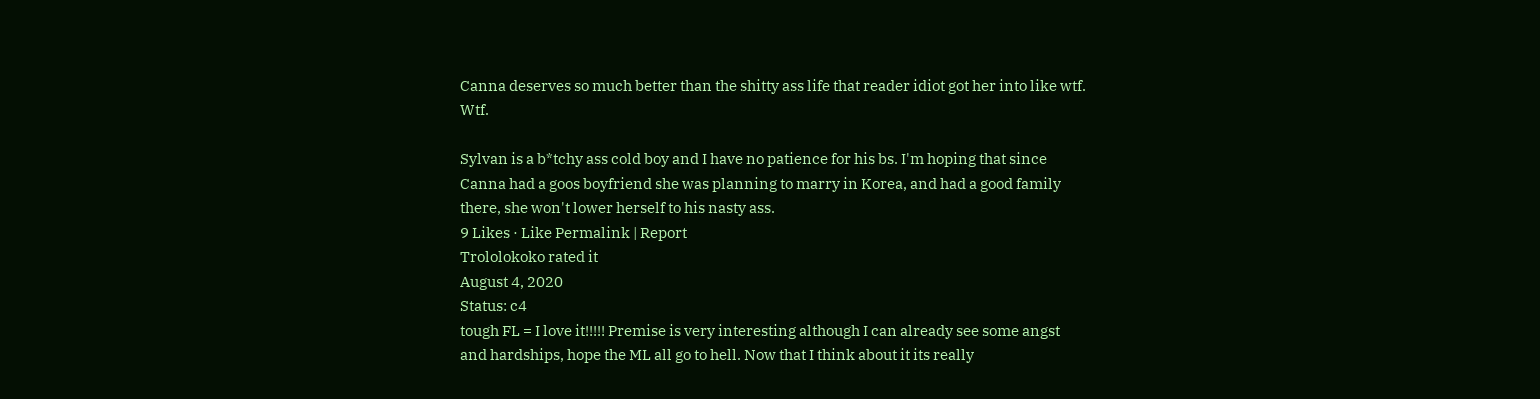Canna deserves so much better than the shitty ass life that reader idiot got her into like wtf. Wtf.

Sylvan is a b*tchy ass cold boy and I have no patience for his bs. I'm hoping that since Canna had a goos boyfriend she was planning to marry in Korea, and had a good family there, she won't lower herself to his nasty ass.
9 Likes · Like Permalink | Report
Trololokoko rated it
August 4, 2020
Status: c4
tough FL = I love it!!!!! Premise is very interesting although I can already see some angst and hardships, hope the ML all go to hell. Now that I think about it its really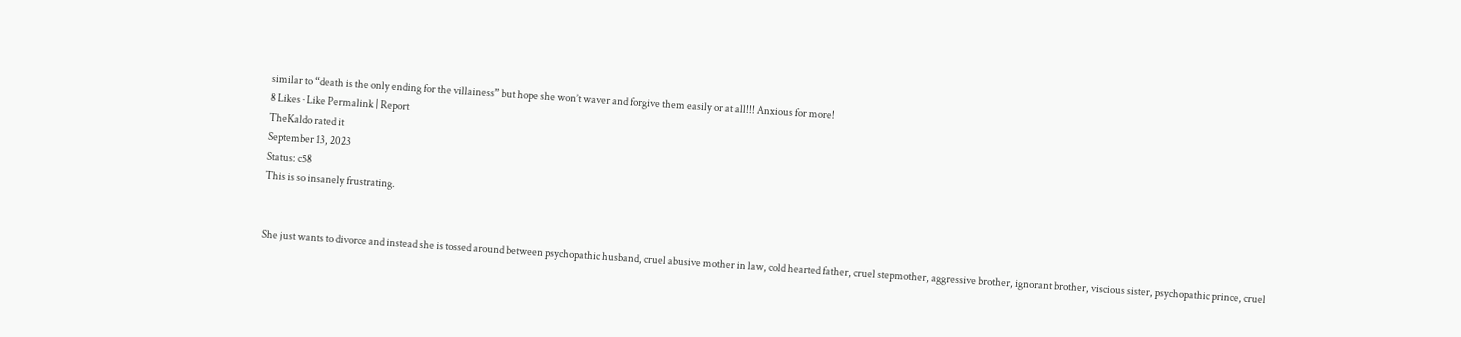similar to “death is the only ending for the villainess” but hope she won’t waver and forgive them easily or at all!!! Anxious for more!
8 Likes · Like Permalink | Report
TheKaldo rated it
September 13, 2023
Status: c58
This is so insanely frustrating.


She just wants to divorce and instead she is tossed around between psychopathic husband, cruel abusive mother in law, cold hearted father, cruel stepmother, aggressive brother, ignorant brother, viscious sister, psychopathic prince, cruel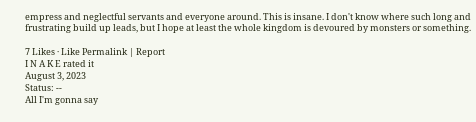empress and neglectful servants and everyone around. This is insane. I don't know where such long and frustrating build up leads, but I hope at least the whole kingdom is devoured by monsters or something.

7 Likes · Like Permalink | Report
I N A K E rated it
August 3, 2023
Status: --
All I'm gonna say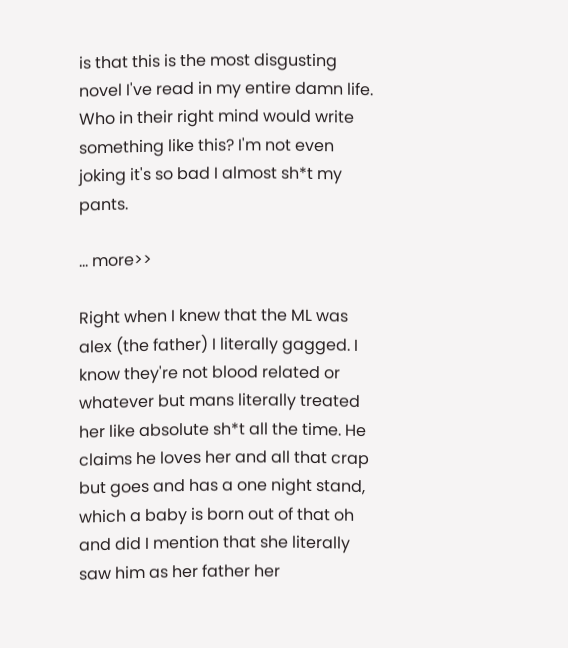is that this is the most disgusting novel I've read in my entire damn life. Who in their right mind would write something like this? I'm not even joking it's so bad I almost sh*t my pants.

... more>>

Right when I knew that the ML was alex (the father) I literally gagged. I know they're not blood related or whatever but mans literally treated her like absolute sh*t all the time. He claims he loves her and all that crap but goes and has a one night stand, which a baby is born out of that oh and did I mention that she literally saw him as her father her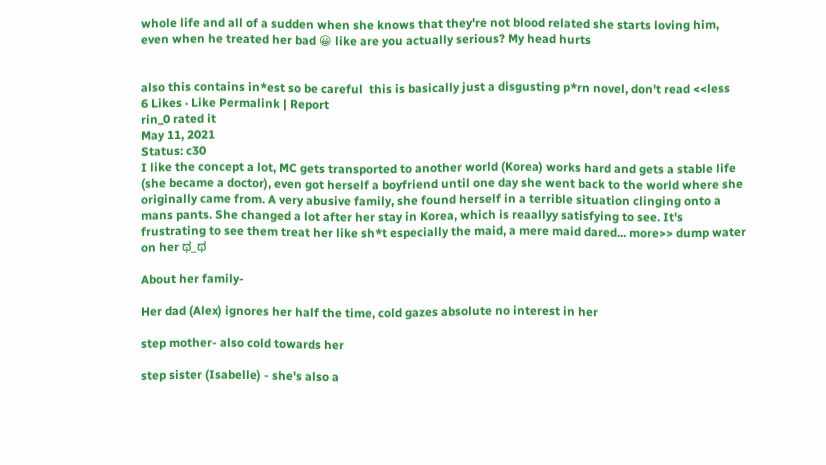whole life and all of a sudden when she knows that they're not blood related she starts loving him, even when he treated her bad 😀 like are you actually serious? My head hurts


also this contains in*est so be careful  this is basically just a disgusting p*rn novel, don't read <<less
6 Likes · Like Permalink | Report
rin_0 rated it
May 11, 2021
Status: c30
I like the concept a lot, MC gets transported to another world (Korea) works hard and gets a stable life (she became a doctor), even got herself a boyfriend until one day she went back to the world where she originally came from. A very abusive family, she found herself in a terrible situation clinging onto a mans pants. She changed a lot after her stay in Korea, which is reaallyy satisfying to see. It's frustrating to see them treat her like sh*t especially the maid, a mere maid dared... more>> dump water on her ಥ_ಥ

About her family-

Her dad (Alex) ignores her half the time, cold gazes absolute no interest in her

step mother- also cold towards her

step sister (Isabelle) - she's also a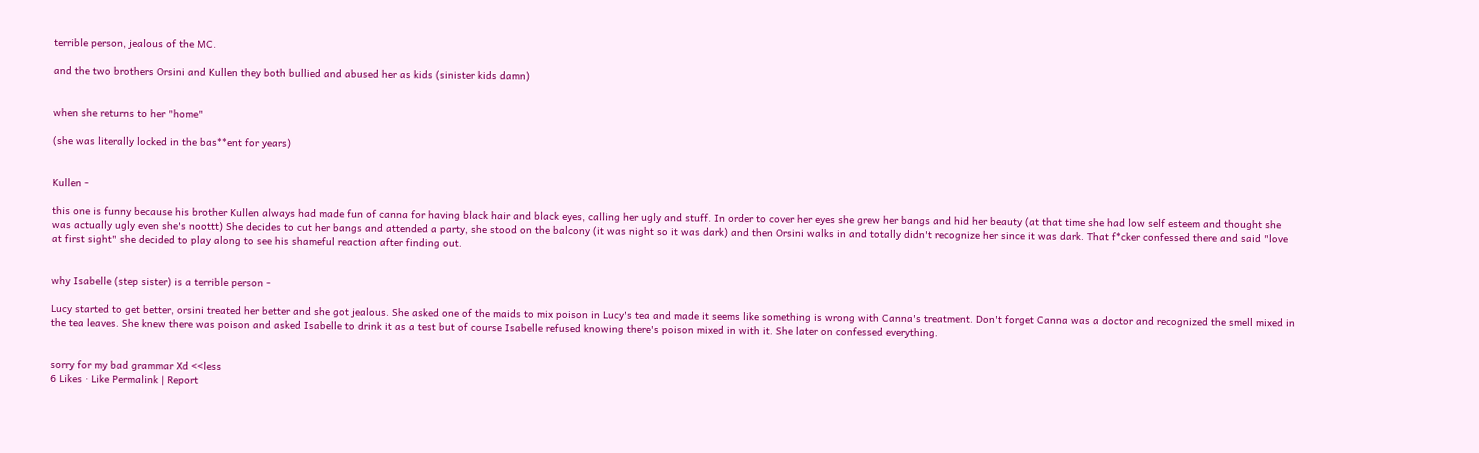terrible person, jealous of the MC.

and the two brothers Orsini and Kullen they both bullied and abused her as kids (sinister kids damn)


when she returns to her "home"

(she was literally locked in the bas**ent for years)


Kullen -

this one is funny because his brother Kullen always had made fun of canna for having black hair and black eyes, calling her ugly and stuff. In order to cover her eyes she grew her bangs and hid her beauty (at that time she had low self esteem and thought she was actually ugly even she's noottt) She decides to cut her bangs and attended a party, she stood on the balcony (it was night so it was dark) and then Orsini walks in and totally didn't recognize her since it was dark. That f*cker confessed there and said "love at first sight" she decided to play along to see his shameful reaction after finding out.


why Isabelle (step sister) is a terrible person -

Lucy started to get better, orsini treated her better and she got jealous. She asked one of the maids to mix poison in Lucy's tea and made it seems like something is wrong with Canna's treatment. Don't forget Canna was a doctor and recognized the smell mixed in the tea leaves. She knew there was poison and asked Isabelle to drink it as a test but of course Isabelle refused knowing there's poison mixed in with it. She later on confessed everything.


sorry for my bad grammar Xd <<less
6 Likes · Like Permalink | Report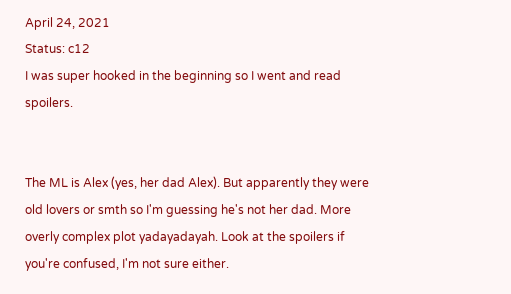April 24, 2021
Status: c12
I was super hooked in the beginning so I went and read spoilers.


The ML is Alex (yes, her dad Alex). But apparently they were old lovers or smth so I'm guessing he's not her dad. More overly complex plot yadayadayah. Look at the spoilers if you're confused, I'm not sure either.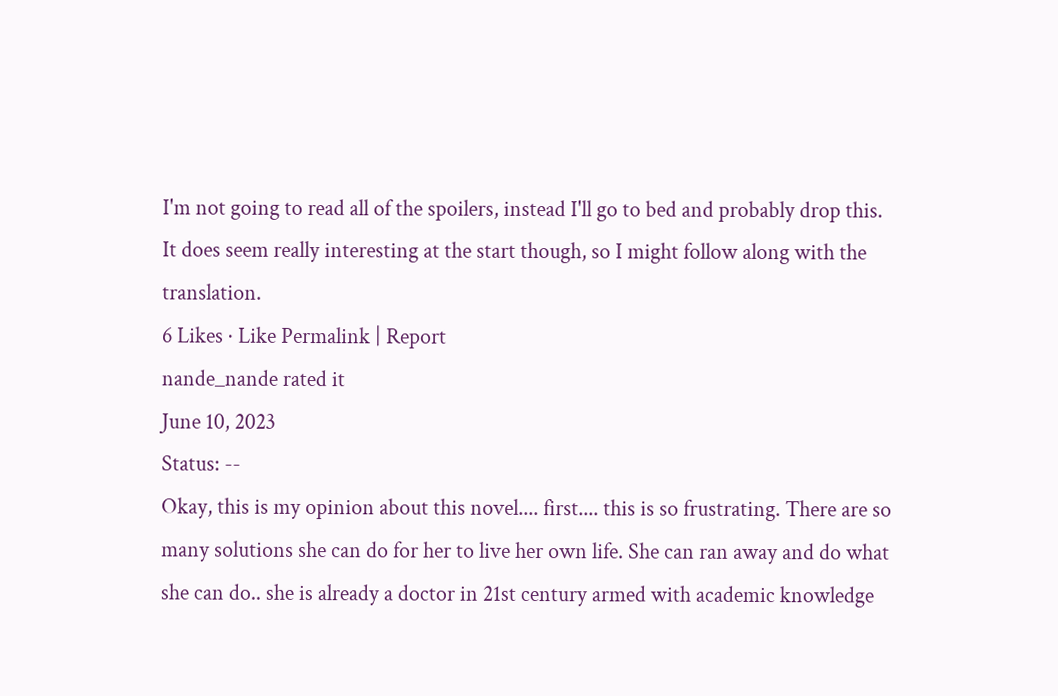I'm not going to read all of the spoilers, instead I'll go to bed and probably drop this. It does seem really interesting at the start though, so I might follow along with the translation.
6 Likes · Like Permalink | Report
nande_nande rated it
June 10, 2023
Status: --
Okay, this is my opinion about this novel.... first.... this is so frustrating. There are so many solutions she can do for her to live her own life. She can ran away and do what she can do.. she is already a doctor in 21st century armed with academic knowledge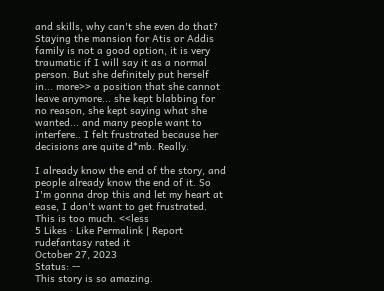and skills, why can't she even do that? Staying the mansion for Atis or Addis family is not a good option, it is very traumatic if I will say it as a normal person. But she definitely put herself in... more>> a position that she cannot leave anymore... she kept blabbing for no reason, she kept saying what she wanted... and many people want to interfere.. I felt frustrated because her decisions are quite d*mb. Really.

I already know the end of the story, and people already know the end of it. So I'm gonna drop this and let my heart at ease, I don't want to get frustrated. This is too much. <<less
5 Likes · Like Permalink | Report
rudefantasy rated it
October 27, 2023
Status: --
This story is so amazing.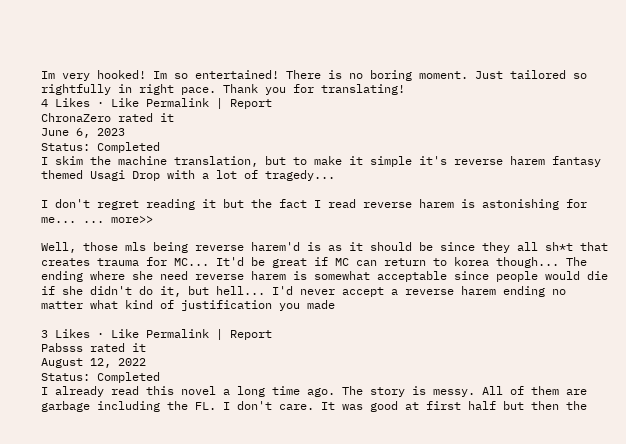Im very hooked! Im so entertained! There is no boring moment. Just tailored so rightfully in right pace. Thank you for translating!
4 Likes · Like Permalink | Report
ChronaZero rated it
June 6, 2023
Status: Completed
I skim the machine translation, but to make it simple it's reverse harem fantasy themed Usagi Drop with a lot of tragedy...

I don't regret reading it but the fact I read reverse harem is astonishing for me... ... more>>

Well, those mls being reverse harem'd is as it should be since they all sh*t that creates trauma for MC... It'd be great if MC can return to korea though... The ending where she need reverse harem is somewhat acceptable since people would die if she didn't do it, but hell... I'd never accept a reverse harem ending no matter what kind of justification you made

3 Likes · Like Permalink | Report
Pabsss rated it
August 12, 2022
Status: Completed
I already read this novel a long time ago. The story is messy. All of them are garbage including the FL. I don't care. It was good at first half but then the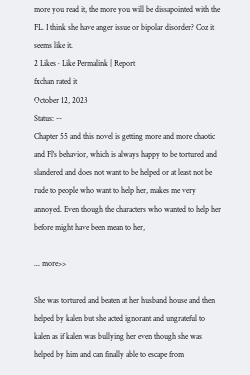more you read it, the more you will be dissapointed with the FL. I think she have anger issue or bipolar disorder? Coz it seems like it.
2 Likes · Like Permalink | Report
fxchan rated it
October 12, 2023
Status: --
Chapter 55 and this novel is getting more and more chaotic and Fl's behavior, which is always happy to be tortured and slandered and does not want to be helped or at least not be rude to people who want to help her, makes me very annoyed. Even though the characters who wanted to help her before might have been mean to her,

... more>>

She was tortured and beaten at her husband house and then helped by kalen but she acted ignorant and ungrateful to kalen as if kalen was bullying her even though she was helped by him and can finally able to escape from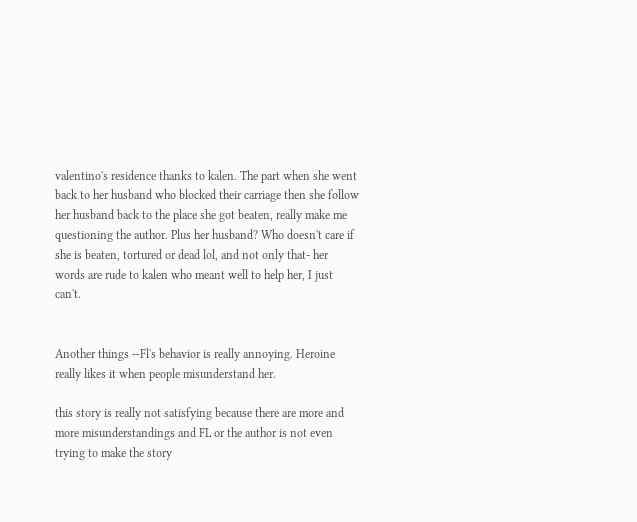valentino's residence thanks to kalen. The part when she went back to her husband who blocked their carriage then she follow her husband back to the place she got beaten, really make me questioning the author. Plus her husband? Who doesn't care if she is beaten, tortured or dead lol, and not only that- her words are rude to kalen who meant well to help her, I just can't.


Another things --Fl's behavior is really annoying. Heroine really likes it when people misunderstand her.

this story is really not satisfying because there are more and more misunderstandings and FL or the author is not even trying to make the story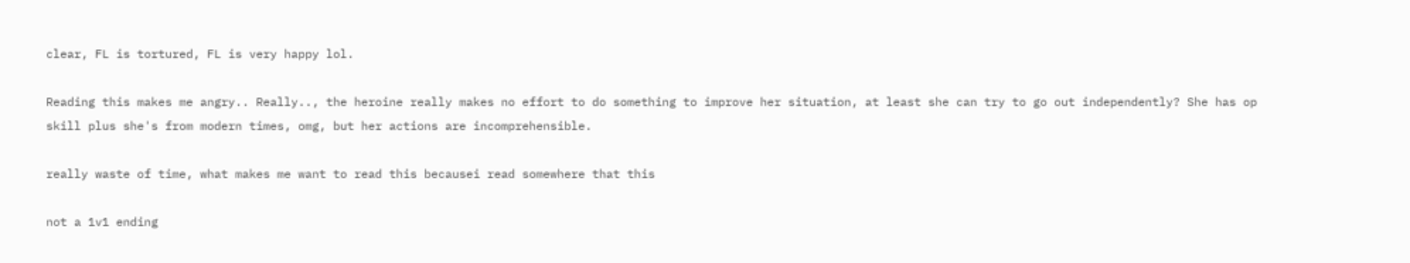clear, FL is tortured, FL is very happy lol.

Reading this makes me angry.. Really.., the heroine really makes no effort to do something to improve her situation, at least she can try to go out independently? She has op skill plus she's from modern times, omg, but her actions are incomprehensible.

really waste of time, what makes me want to read this becausei read somewhere that this

not a 1v1 ending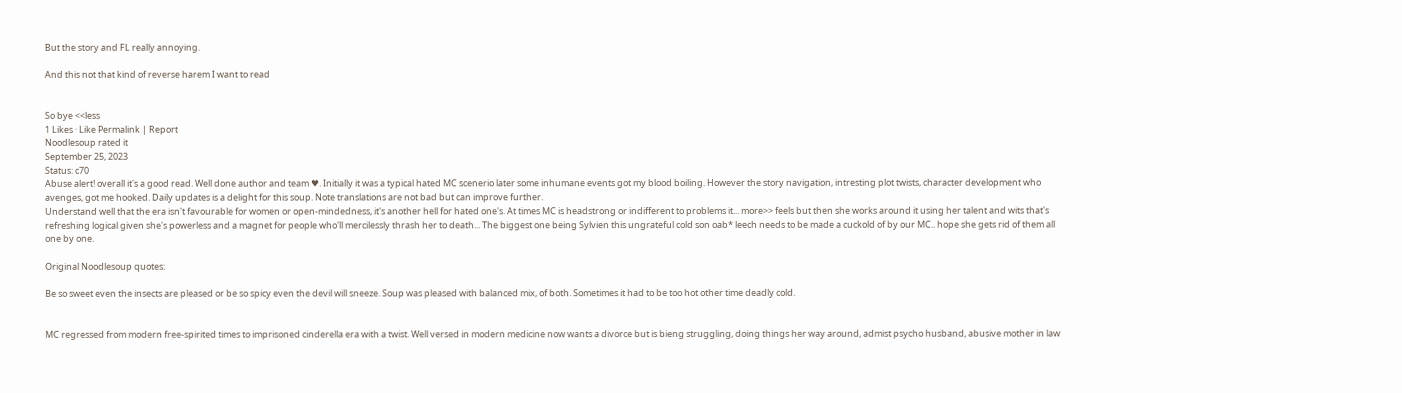But the story and FL really annoying.

And this not that kind of reverse harem I want to read


So bye <<less
1 Likes · Like Permalink | Report
Noodlesoup rated it
September 25, 2023
Status: c70
Abuse alert! overall it's a good read. Well done author and team ♥. Initially it was a typical hated MC scenerio later some inhumane events got my blood boiling. However the story navigation, intresting plot twists, character development who avenges, got me hooked. Daily updates is a delight for this soup. Note translations are not bad but can improve further.
Understand well that the era isn't favourable for women or open-mindedness, it's another hell for hated one's. At times MC is headstrong or indifferent to problems it... more>> feels but then she works around it using her talent and wits that's refreshing logical given she's powerless and a magnet for people who'll mercilessly thrash her to death... The biggest one being Sylvien this ungrateful cold son oab* leech needs to be made a cuckold of by our MC.. hope she gets rid of them all one by one.

Original Noodlesoup quotes:

Be so sweet even the insects are pleased or be so spicy even the devil will sneeze. Soup was pleased with balanced mix, of both. Sometimes it had to be too hot other time deadly cold.


MC regressed from modern free-spirited times to imprisoned cinderella era with a twist. Well versed in modern medicine now wants a divorce but is bieng struggling, doing things her way around, admist psycho husband, abusive mother in law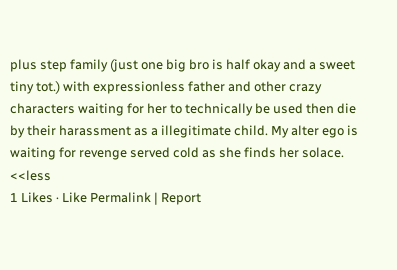plus step family (just one big bro is half okay and a sweet tiny tot.) with expressionless father and other crazy characters waiting for her to technically be used then die by their harassment as a illegitimate child. My alter ego is waiting for revenge served cold as she finds her solace. <<less
1 Likes · Like Permalink | Report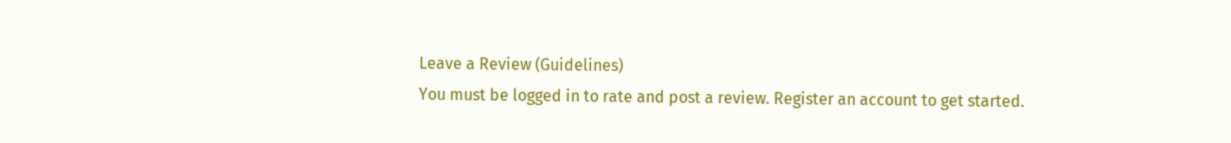Leave a Review (Guidelines)
You must be logged in to rate and post a review. Register an account to get started.